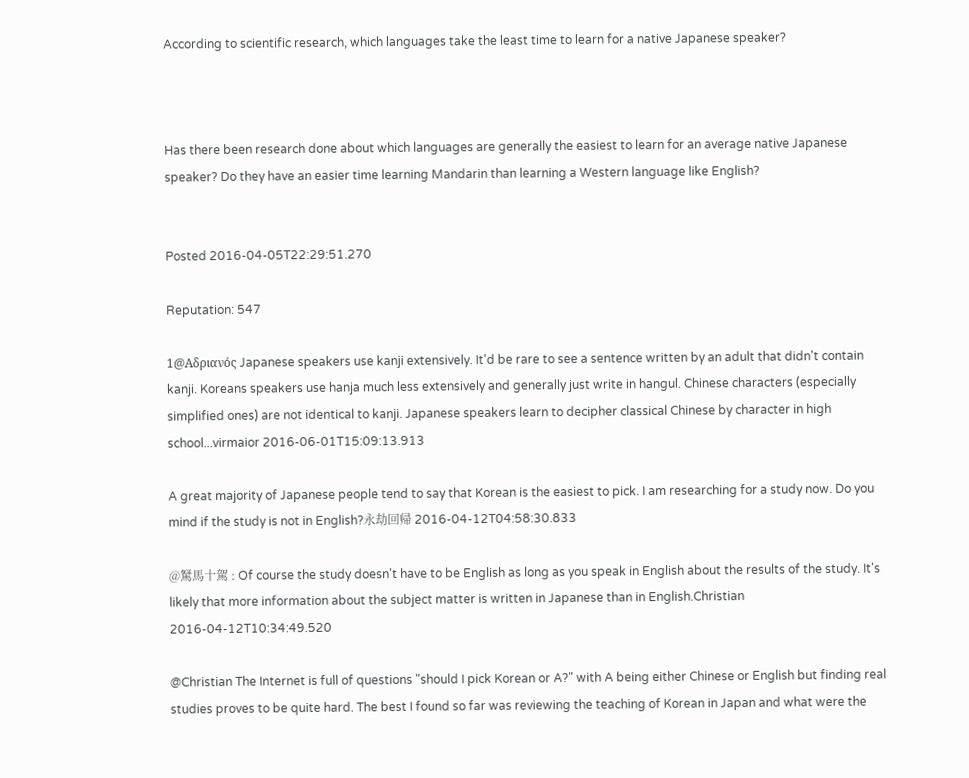According to scientific research, which languages take the least time to learn for a native Japanese speaker?



Has there been research done about which languages are generally the easiest to learn for an average native Japanese speaker? Do they have an easier time learning Mandarin than learning a Western language like English?


Posted 2016-04-05T22:29:51.270

Reputation: 547

1@Αδριανός Japanese speakers use kanji extensively. It'd be rare to see a sentence written by an adult that didn't contain kanji. Koreans speakers use hanja much less extensively and generally just write in hangul. Chinese characters (especially simplified ones) are not identical to kanji. Japanese speakers learn to decipher classical Chinese by character in high school...virmaior 2016-06-01T15:09:13.913

A great majority of Japanese people tend to say that Korean is the easiest to pick. I am researching for a study now. Do you mind if the study is not in English?永劫回帰 2016-04-12T04:58:30.833

@駑馬十駕 : Of course the study doesn't have to be English as long as you speak in English about the results of the study. It's likely that more information about the subject matter is written in Japanese than in English.Christian 2016-04-12T10:34:49.520

@Christian The Internet is full of questions "should I pick Korean or A?" with A being either Chinese or English but finding real studies proves to be quite hard. The best I found so far was reviewing the teaching of Korean in Japan and what were the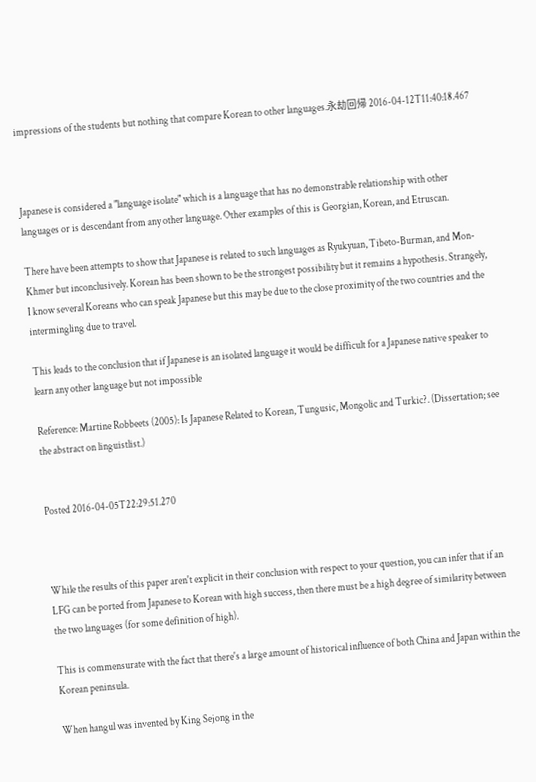impressions of the students but nothing that compare Korean to other languages.永劫回帰 2016-04-12T11:40:18.467



Japanese is considered a "language isolate" which is a language that has no demonstrable relationship with other languages or is descendant from any other language. Other examples of this is Georgian, Korean, and Etruscan.

There have been attempts to show that Japanese is related to such languages as Ryukyuan, Tibeto-Burman, and Mon-Khmer but inconclusively. Korean has been shown to be the strongest possibility but it remains a hypothesis. Strangely, I know several Koreans who can speak Japanese but this may be due to the close proximity of the two countries and the intermingling due to travel.

This leads to the conclusion that if Japanese is an isolated language it would be difficult for a Japanese native speaker to learn any other language but not impossible

Reference: Martine Robbeets (2005): Is Japanese Related to Korean, Tungusic, Mongolic and Turkic?. (Dissertation; see the abstract on linguistlist.)


Posted 2016-04-05T22:29:51.270



While the results of this paper aren't explicit in their conclusion with respect to your question, you can infer that if an LFG can be ported from Japanese to Korean with high success, then there must be a high degree of similarity between the two languages (for some definition of high).

This is commensurate with the fact that there's a large amount of historical influence of both China and Japan within the Korean peninsula.

When hangul was invented by King Sejong in the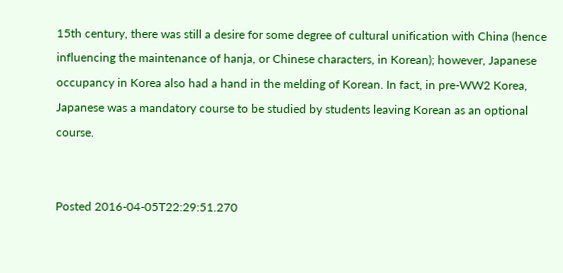15th century, there was still a desire for some degree of cultural unification with China (hence influencing the maintenance of hanja, or Chinese characters, in Korean); however, Japanese occupancy in Korea also had a hand in the melding of Korean. In fact, in pre-WW2 Korea, Japanese was a mandatory course to be studied by students leaving Korean as an optional course.


Posted 2016-04-05T22:29:51.270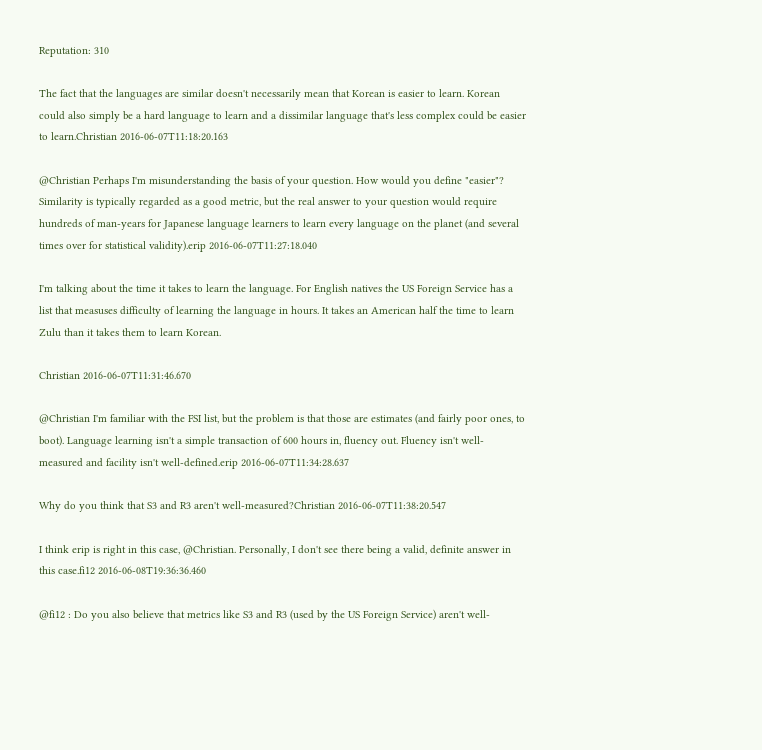Reputation: 310

The fact that the languages are similar doesn't necessarily mean that Korean is easier to learn. Korean could also simply be a hard language to learn and a dissimilar language that's less complex could be easier to learn.Christian 2016-06-07T11:18:20.163

@Christian Perhaps I'm misunderstanding the basis of your question. How would you define "easier"? Similarity is typically regarded as a good metric, but the real answer to your question would require hundreds of man-years for Japanese language learners to learn every language on the planet (and several times over for statistical validity).erip 2016-06-07T11:27:18.040

I'm talking about the time it takes to learn the language. For English natives the US Foreign Service has a list that measuses difficulty of learning the language in hours. It takes an American half the time to learn Zulu than it takes them to learn Korean.

Christian 2016-06-07T11:31:46.670

@Christian I'm familiar with the FSI list, but the problem is that those are estimates (and fairly poor ones, to boot). Language learning isn't a simple transaction of 600 hours in, fluency out. Fluency isn't well-measured and facility isn't well-defined.erip 2016-06-07T11:34:28.637

Why do you think that S3 and R3 aren't well-measured?Christian 2016-06-07T11:38:20.547

I think erip is right in this case, @Christian. Personally, I don't see there being a valid, definite answer in this case.fi12 2016-06-08T19:36:36.460

@fi12 : Do you also believe that metrics like S3 and R3 (used by the US Foreign Service) aren't well-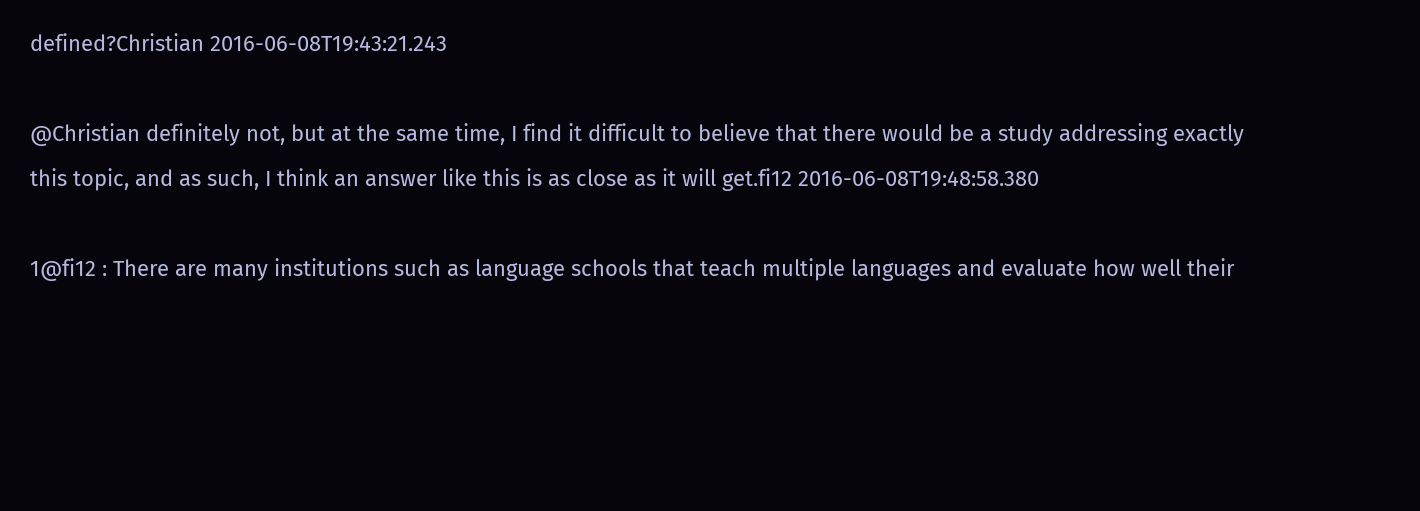defined?Christian 2016-06-08T19:43:21.243

@Christian definitely not, but at the same time, I find it difficult to believe that there would be a study addressing exactly this topic, and as such, I think an answer like this is as close as it will get.fi12 2016-06-08T19:48:58.380

1@fi12 : There are many institutions such as language schools that teach multiple languages and evaluate how well their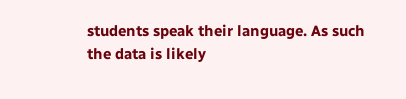students speak their language. As such the data is likely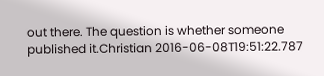out there. The question is whether someone published it.Christian 2016-06-08T19:51:22.787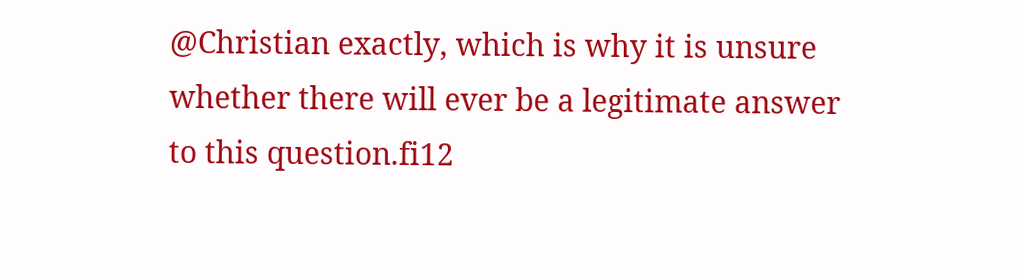@Christian exactly, which is why it is unsure whether there will ever be a legitimate answer to this question.fi12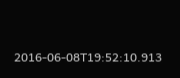2016-06-08T19:52:10.913